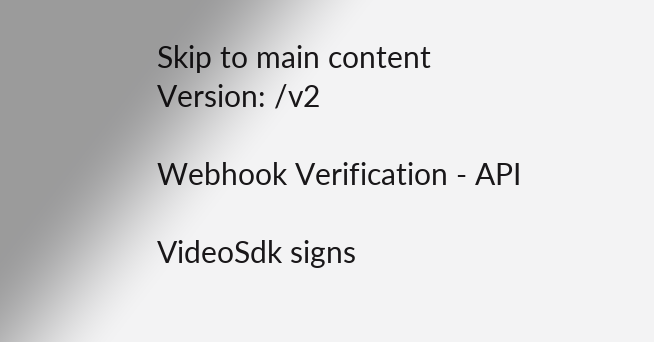Skip to main content
Version: /v2

Webhook Verification - API

VideoSdk signs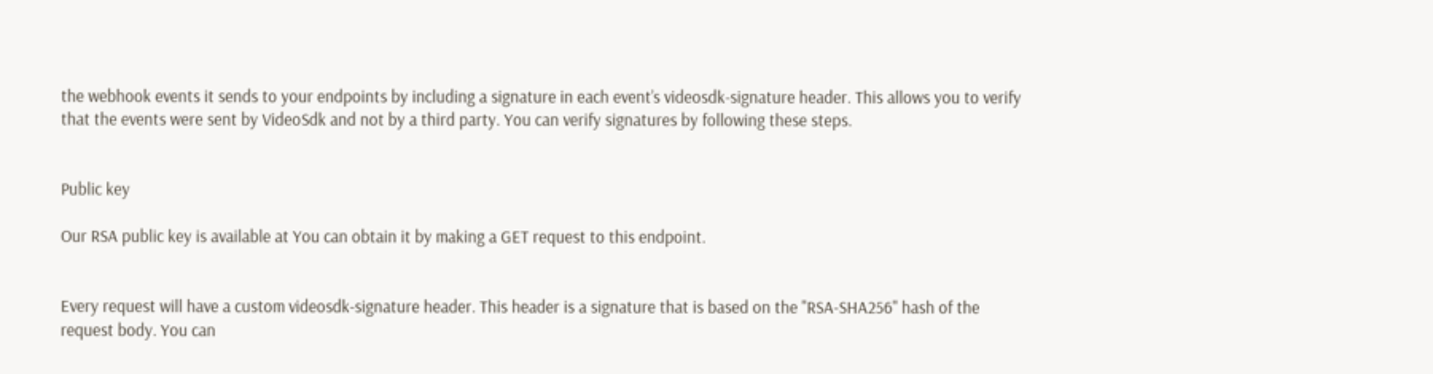the webhook events it sends to your endpoints by including a signature in each event’s videosdk-signature header. This allows you to verify that the events were sent by VideoSdk and not by a third party. You can verify signatures by following these steps.


Public key

Our RSA public key is available at You can obtain it by making a GET request to this endpoint.


Every request will have a custom videosdk-signature header. This header is a signature that is based on the "RSA-SHA256" hash of the request body. You can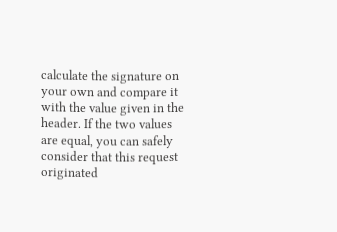calculate the signature on your own and compare it with the value given in the header. If the two values are equal, you can safely consider that this request originated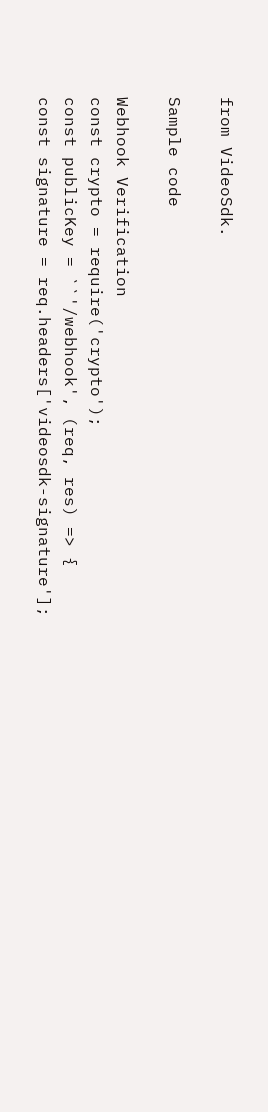from VideoSdk.

Sample code

Webhook Verification
const crypto = require('crypto');
const publicKey = ``'/webhook', (req, res) => {
const signature = req.headers['videosdk-signature'];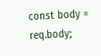const body = req.body;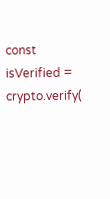const isVerified = crypto.verify(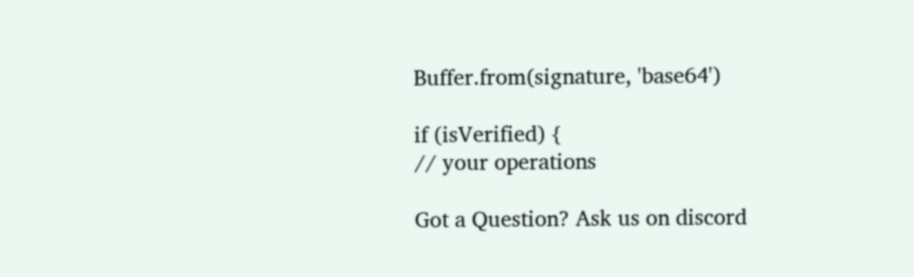Buffer.from(signature, 'base64')

if (isVerified) {
// your operations

Got a Question? Ask us on discord